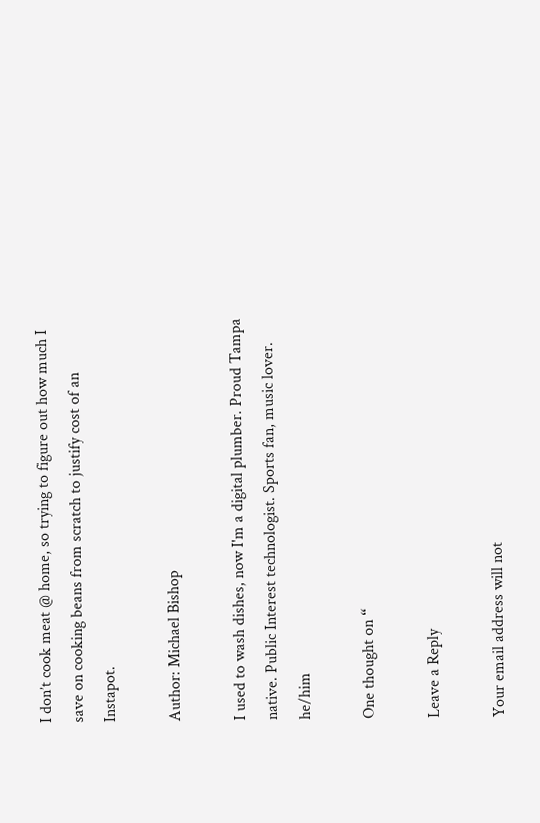I don’t cook meat @ home, so trying to figure out how much I save on cooking beans from scratch to justify cost of an Instapot.

Author: Michael Bishop

I used to wash dishes, now I'm a digital plumber. Proud Tampa native. Public Interest technologist. Sports fan, music lover. he/him

One thought on “

Leave a Reply

Your email address will not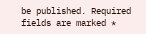be published. Required fields are marked *